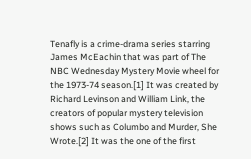Tenafly is a crime-drama series starring James McEachin that was part of The NBC Wednesday Mystery Movie wheel for the 1973-74 season.[1] It was created by Richard Levinson and William Link, the creators of popular mystery television shows such as Columbo and Murder, She Wrote.[2] It was the one of the first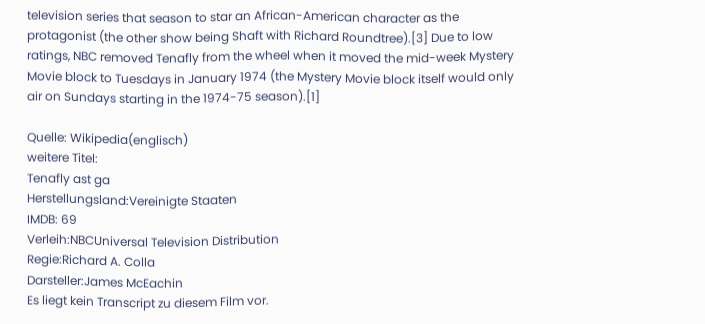television series that season to star an African-American character as the protagonist (the other show being Shaft with Richard Roundtree).[3] Due to low ratings, NBC removed Tenafly from the wheel when it moved the mid-week Mystery Movie block to Tuesdays in January 1974 (the Mystery Movie block itself would only air on Sundays starting in the 1974-75 season).[1]

Quelle: Wikipedia(englisch)
weitere Titel:
Tenafly ast ga
Herstellungsland:Vereinigte Staaten
IMDB: 69
Verleih:NBCUniversal Television Distribution
Regie:Richard A. Colla
Darsteller:James McEachin
Es liegt kein Transcript zu diesem Film vor.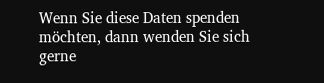Wenn Sie diese Daten spenden möchten, dann wenden Sie sich gerne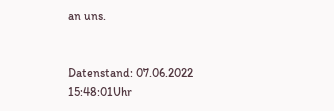an uns.


Datenstand: 07.06.2022 15:48:01Uhr